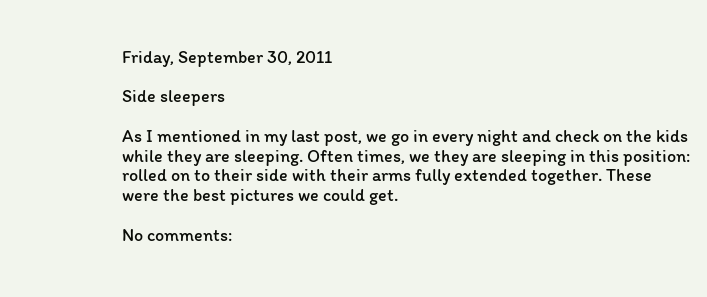Friday, September 30, 2011

Side sleepers

As I mentioned in my last post, we go in every night and check on the kids while they are sleeping. Often times, we they are sleeping in this position: rolled on to their side with their arms fully extended together. These were the best pictures we could get.

No comments: